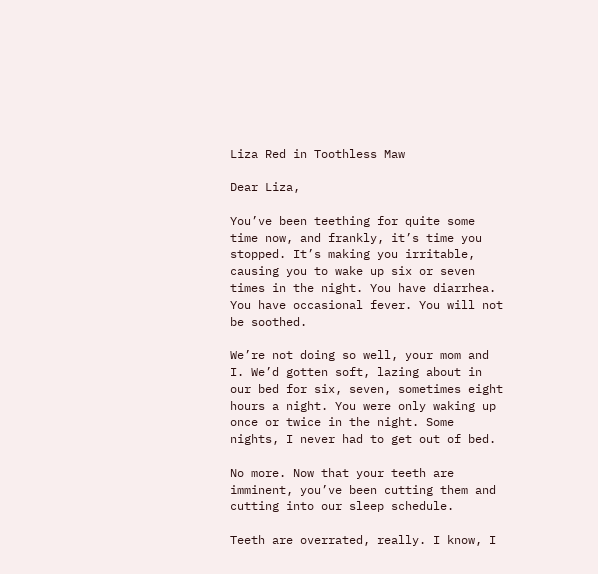Liza Red in Toothless Maw

Dear Liza,

You’ve been teething for quite some time now, and frankly, it’s time you stopped. It’s making you irritable, causing you to wake up six or seven times in the night. You have diarrhea. You have occasional fever. You will not be soothed.

We’re not doing so well, your mom and I. We’d gotten soft, lazing about in our bed for six, seven, sometimes eight hours a night. You were only waking up once or twice in the night. Some nights, I never had to get out of bed.

No more. Now that your teeth are imminent, you’ve been cutting them and cutting into our sleep schedule.

Teeth are overrated, really. I know, I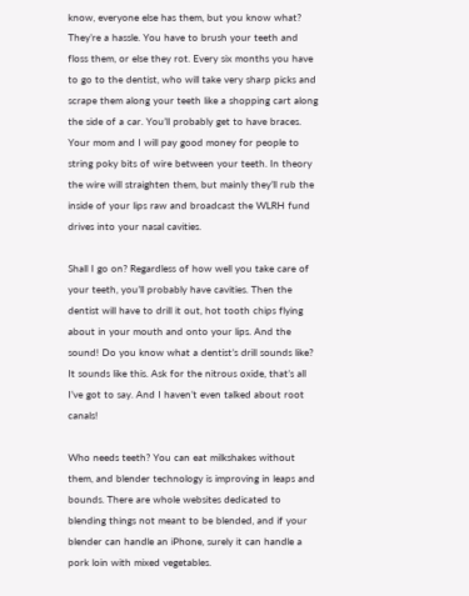know, everyone else has them, but you know what? They’re a hassle. You have to brush your teeth and floss them, or else they rot. Every six months you have to go to the dentist, who will take very sharp picks and scrape them along your teeth like a shopping cart along the side of a car. You’ll probably get to have braces. Your mom and I will pay good money for people to string poky bits of wire between your teeth. In theory the wire will straighten them, but mainly they’ll rub the inside of your lips raw and broadcast the WLRH fund drives into your nasal cavities.

Shall I go on? Regardless of how well you take care of your teeth, you’ll probably have cavities. Then the dentist will have to drill it out, hot tooth chips flying about in your mouth and onto your lips. And the sound! Do you know what a dentist’s drill sounds like? It sounds like this. Ask for the nitrous oxide, that’s all I’ve got to say. And I haven’t even talked about root canals!

Who needs teeth? You can eat milkshakes without them, and blender technology is improving in leaps and bounds. There are whole websites dedicated to blending things not meant to be blended, and if your blender can handle an iPhone, surely it can handle a pork loin with mixed vegetables.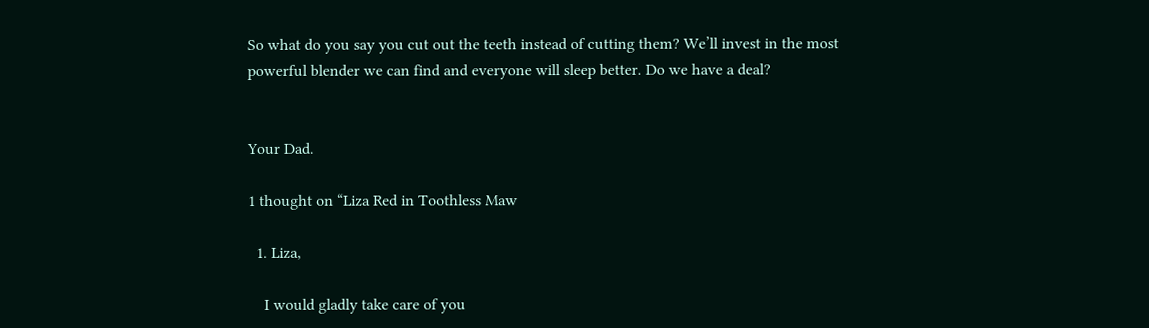So what do you say you cut out the teeth instead of cutting them? We’ll invest in the most powerful blender we can find and everyone will sleep better. Do we have a deal?


Your Dad.

1 thought on “Liza Red in Toothless Maw

  1. Liza,

    I would gladly take care of you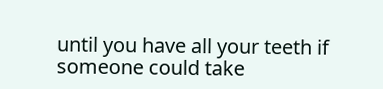until you have all your teeth if someone could take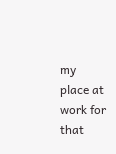my place at work for that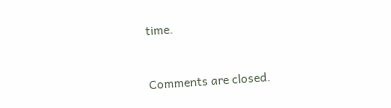time.


Comments are closed.